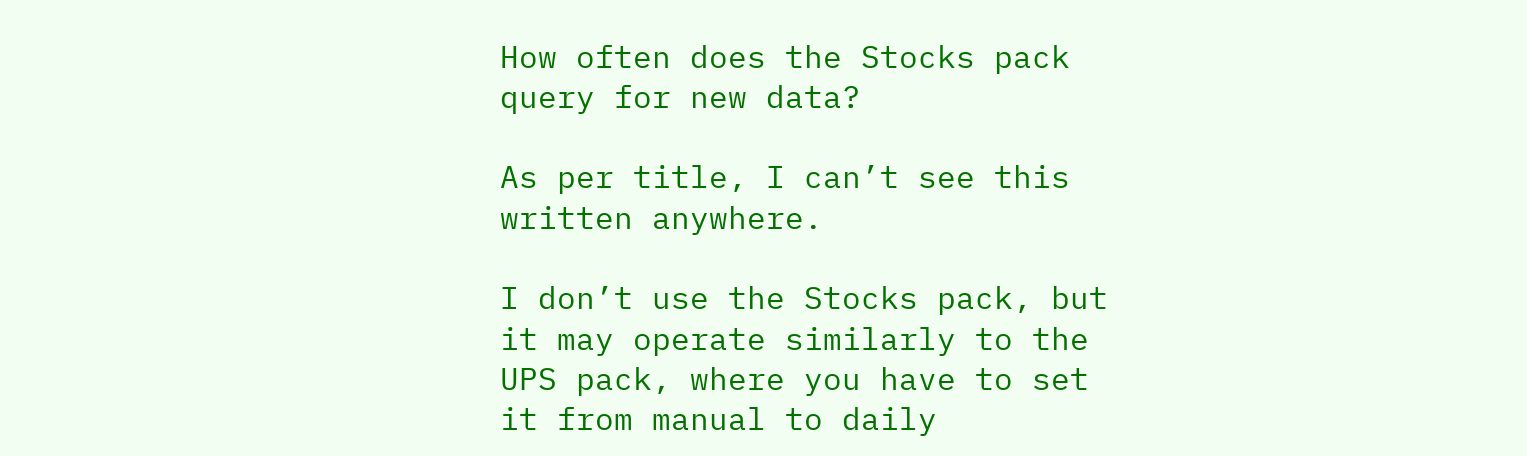How often does the Stocks pack query for new data?

As per title, I can’t see this written anywhere.

I don’t use the Stocks pack, but it may operate similarly to the UPS pack, where you have to set it from manual to daily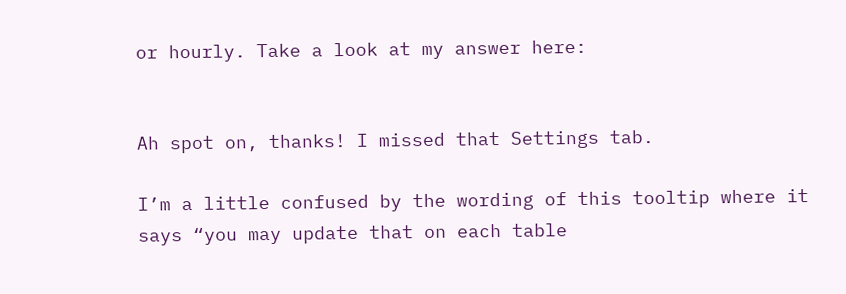or hourly. Take a look at my answer here:


Ah spot on, thanks! I missed that Settings tab.

I’m a little confused by the wording of this tooltip where it says “you may update that on each table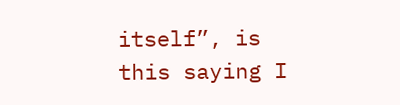itself”, is this saying I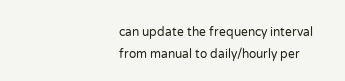can update the frequency interval from manual to daily/hourly per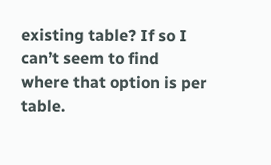existing table? If so I can’t seem to find where that option is per table.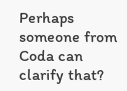Perhaps someone from Coda can clarify that?